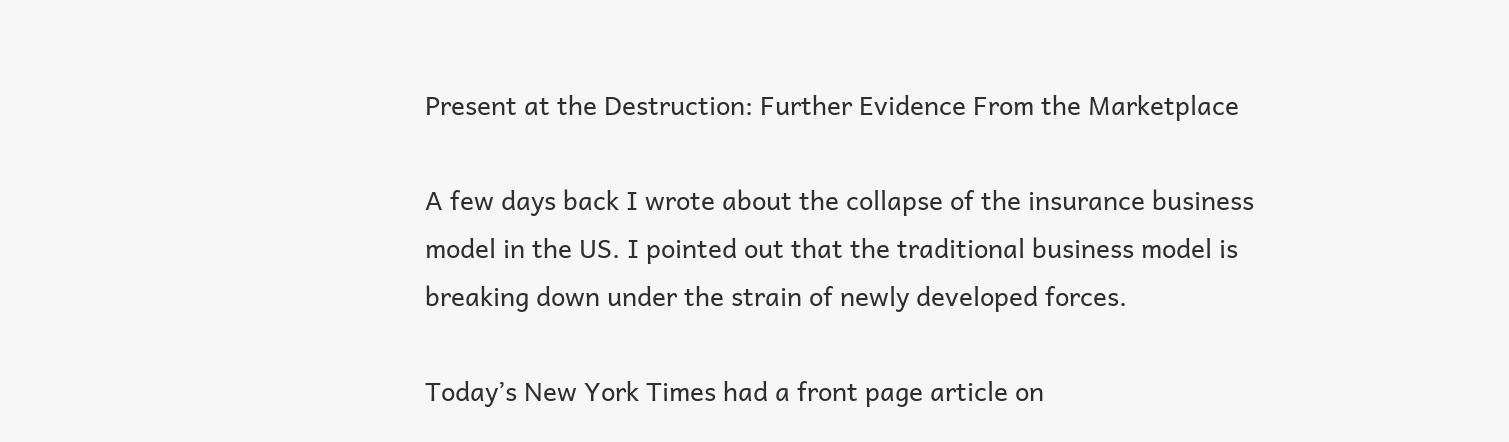Present at the Destruction: Further Evidence From the Marketplace

A few days back I wrote about the collapse of the insurance business model in the US. I pointed out that the traditional business model is breaking down under the strain of newly developed forces.

Today’s New York Times had a front page article on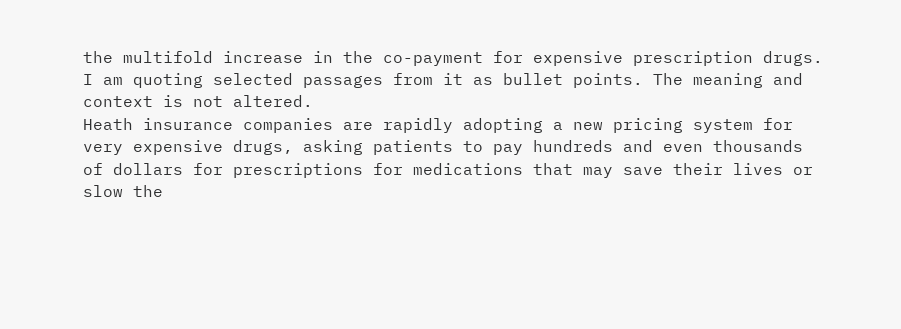the multifold increase in the co-payment for expensive prescription drugs. I am quoting selected passages from it as bullet points. The meaning and context is not altered.
Heath insurance companies are rapidly adopting a new pricing system for very expensive drugs, asking patients to pay hundreds and even thousands of dollars for prescriptions for medications that may save their lives or slow the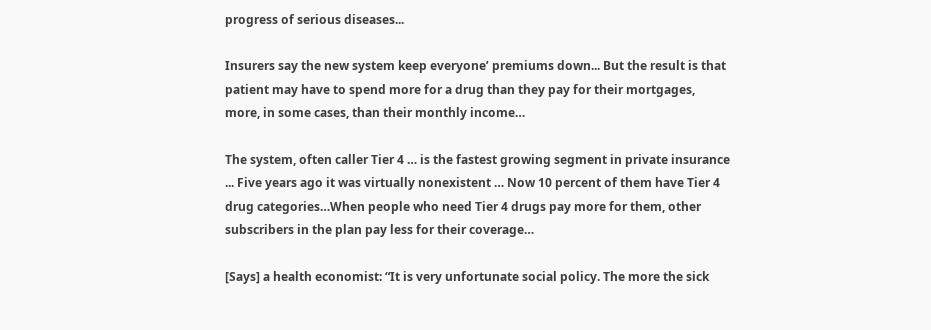progress of serious diseases...

Insurers say the new system keep everyone’ premiums down... But the result is that patient may have to spend more for a drug than they pay for their mortgages, more, in some cases, than their monthly income…

The system, often caller Tier 4 … is the fastest growing segment in private insurance ... Five years ago it was virtually nonexistent … Now 10 percent of them have Tier 4 drug categories…When people who need Tier 4 drugs pay more for them, other subscribers in the plan pay less for their coverage…

[Says] a health economist: “It is very unfortunate social policy. The more the sick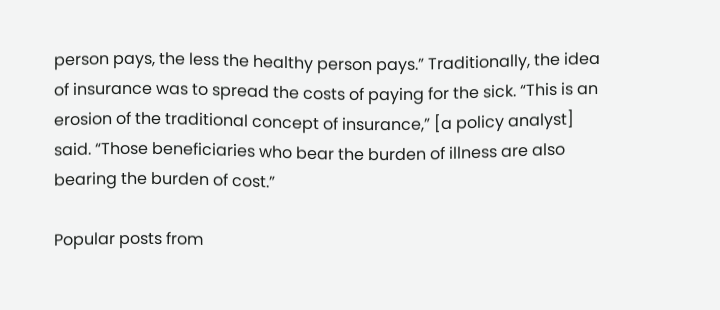person pays, the less the healthy person pays.” Traditionally, the idea of insurance was to spread the costs of paying for the sick. “This is an erosion of the traditional concept of insurance,” [a policy analyst] said. “Those beneficiaries who bear the burden of illness are also bearing the burden of cost.”

Popular posts from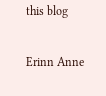this blog

Erinn Anne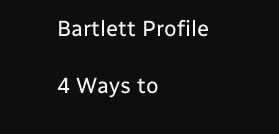Bartlett Profile

4 Ways to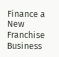Finance a New Franchise Business